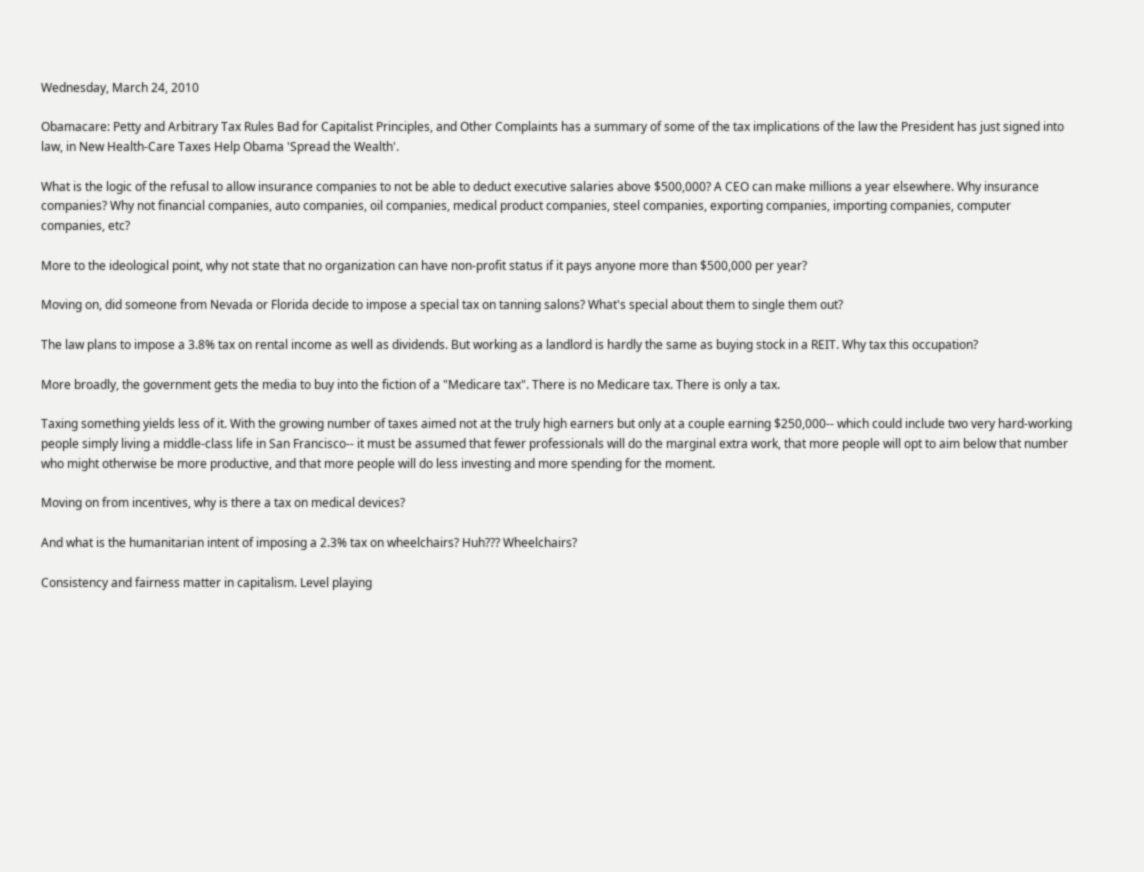Wednesday, March 24, 2010

Obamacare: Petty and Arbitrary Tax Rules Bad for Capitalist Principles, and Other Complaints has a summary of some of the tax implications of the law the President has just signed into law, in New Health-Care Taxes Help Obama 'Spread the Wealth'.

What is the logic of the refusal to allow insurance companies to not be able to deduct executive salaries above $500,000? A CEO can make millions a year elsewhere. Why insurance companies? Why not financial companies, auto companies, oil companies, medical product companies, steel companies, exporting companies, importing companies, computer companies, etc?

More to the ideological point, why not state that no organization can have non-profit status if it pays anyone more than $500,000 per year?

Moving on, did someone from Nevada or Florida decide to impose a special tax on tanning salons? What's special about them to single them out?

The law plans to impose a 3.8% tax on rental income as well as dividends. But working as a landlord is hardly the same as buying stock in a REIT. Why tax this occupation?

More broadly, the government gets the media to buy into the fiction of a "Medicare tax". There is no Medicare tax. There is only a tax.

Taxing something yields less of it. With the growing number of taxes aimed not at the truly high earners but only at a couple earning $250,000-- which could include two very hard-working people simply living a middle-class life in San Francisco-- it must be assumed that fewer professionals will do the marginal extra work, that more people will opt to aim below that number who might otherwise be more productive, and that more people will do less investing and more spending for the moment.

Moving on from incentives, why is there a tax on medical devices?

And what is the humanitarian intent of imposing a 2.3% tax on wheelchairs? Huh??? Wheelchairs?

Consistency and fairness matter in capitalism. Level playing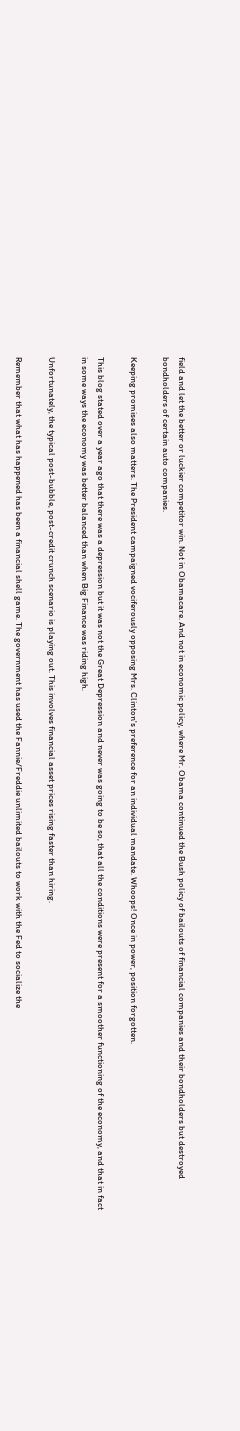field and let the better or luckier competitor win. Not in Obamacare. And not in economic policy, where Mr. Obama continued the Bush policy of bailouts of financial companies and their bondholders but destroyed bondholders of certain auto companies.

Keeping promises also matters. The President campaigned vociferously opposing Mrs. Clinton's preference for an individual mandate. Whoops! Once in power, position forgotten.

This blog stated over a year ago that there was a depression but it was not the Great Depression and never was going to be so, that all the conditions were present for a smoother functioning of the economy, and that in fact in some ways the economy was better balanced than when Big Finance was riding high.

Unfortunately, the typical post-bubble, post-credit crunch scenario is playing out. This involves financial asset prices rising faster than hiring.

Remember that what has happened has been a financial shell game. The government has used the Fannie/Freddie unlimited bailouts to work with the Fed to socialize the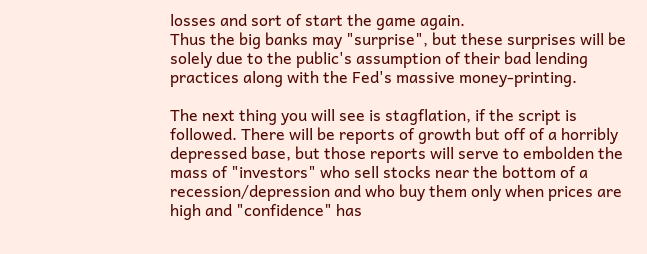losses and sort of start the game again.
Thus the big banks may "surprise", but these surprises will be solely due to the public's assumption of their bad lending practices along with the Fed's massive money-printing.

The next thing you will see is stagflation, if the script is followed. There will be reports of growth but off of a horribly depressed base, but those reports will serve to embolden the mass of "investors" who sell stocks near the bottom of a recession/depression and who buy them only when prices are high and "confidence" has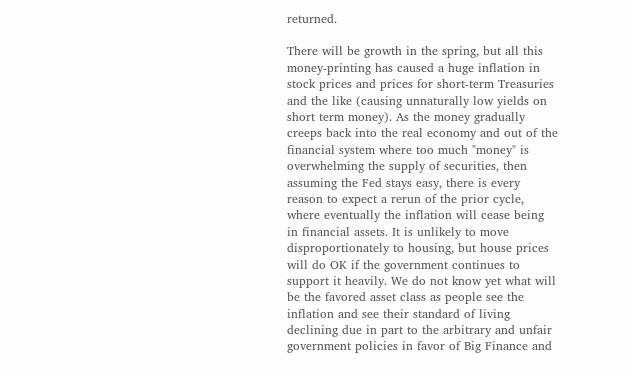returned.

There will be growth in the spring, but all this money-printing has caused a huge inflation in stock prices and prices for short-term Treasuries and the like (causing unnaturally low yields on short term money). As the money gradually creeps back into the real economy and out of the financial system where too much "money" is overwhelming the supply of securities, then assuming the Fed stays easy, there is every reason to expect a rerun of the prior cycle, where eventually the inflation will cease being in financial assets. It is unlikely to move disproportionately to housing, but house prices will do OK if the government continues to support it heavily. We do not know yet what will be the favored asset class as people see the inflation and see their standard of living declining due in part to the arbitrary and unfair government policies in favor of Big Finance and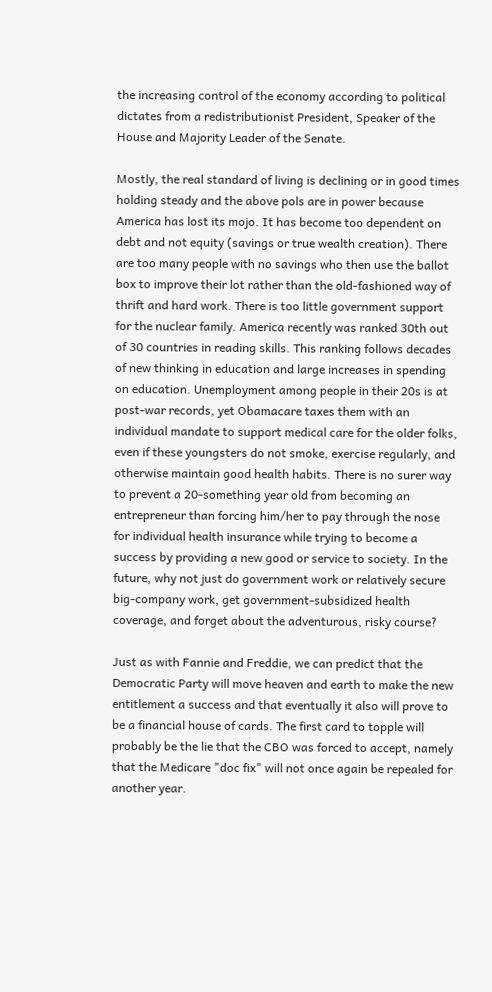the increasing control of the economy according to political dictates from a redistributionist President, Speaker of the House and Majority Leader of the Senate.

Mostly, the real standard of living is declining or in good times holding steady and the above pols are in power because America has lost its mojo. It has become too dependent on debt and not equity (savings or true wealth creation). There are too many people with no savings who then use the ballot box to improve their lot rather than the old-fashioned way of thrift and hard work. There is too little government support for the nuclear family. America recently was ranked 30th out of 30 countries in reading skills. This ranking follows decades of new thinking in education and large increases in spending on education. Unemployment among people in their 20s is at post-war records, yet Obamacare taxes them with an individual mandate to support medical care for the older folks, even if these youngsters do not smoke, exercise regularly, and otherwise maintain good health habits. There is no surer way to prevent a 20-something year old from becoming an entrepreneur than forcing him/her to pay through the nose for individual health insurance while trying to become a success by providing a new good or service to society. In the future, why not just do government work or relatively secure big-company work, get government-subsidized health coverage, and forget about the adventurous, risky course?

Just as with Fannie and Freddie, we can predict that the Democratic Party will move heaven and earth to make the new entitlement a success and that eventually it also will prove to be a financial house of cards. The first card to topple will probably be the lie that the CBO was forced to accept, namely that the Medicare "doc fix" will not once again be repealed for another year.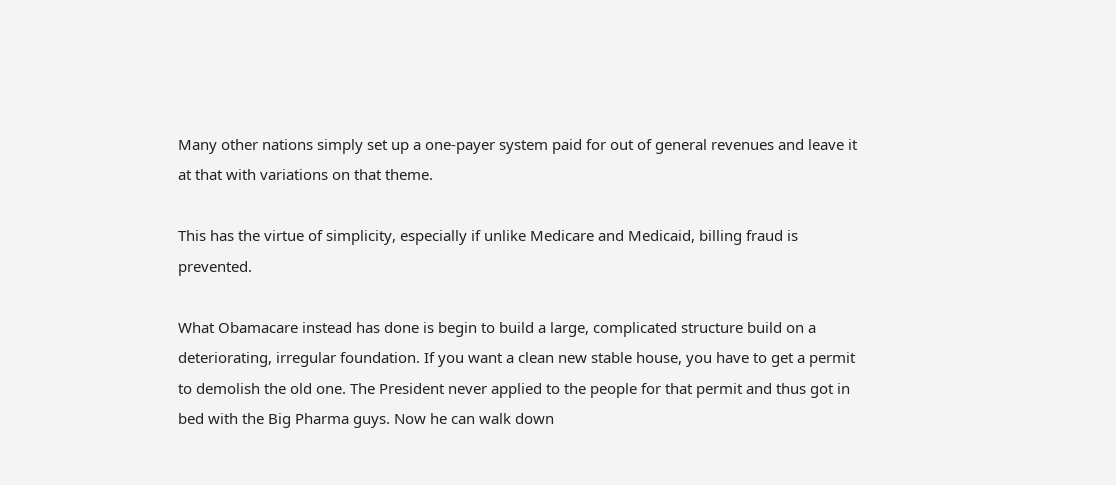Many other nations simply set up a one-payer system paid for out of general revenues and leave it at that with variations on that theme.

This has the virtue of simplicity, especially if unlike Medicare and Medicaid, billing fraud is prevented.

What Obamacare instead has done is begin to build a large, complicated structure build on a deteriorating, irregular foundation. If you want a clean new stable house, you have to get a permit to demolish the old one. The President never applied to the people for that permit and thus got in bed with the Big Pharma guys. Now he can walk down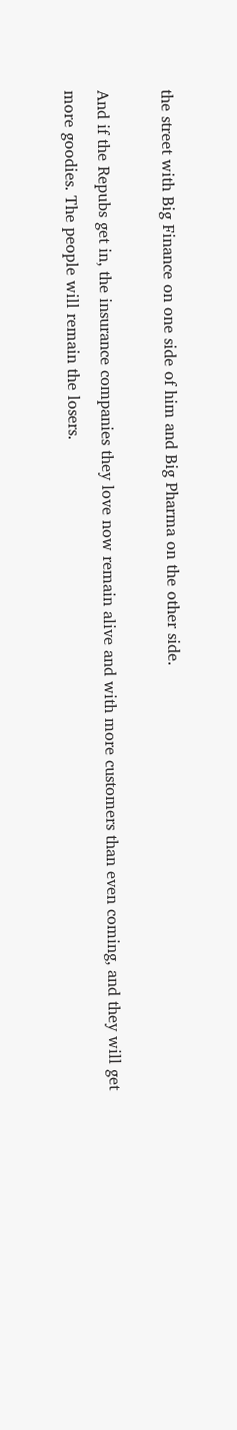the street with Big Finance on one side of him and Big Pharma on the other side.

And if the Repubs get in, the insurance companies they love now remain alive and with more customers than even coming, and they will get more goodies. The people will remain the losers.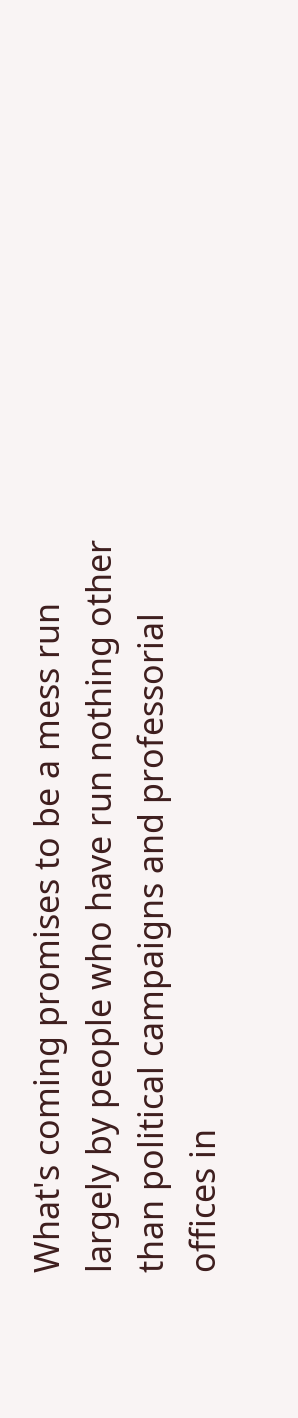What's coming promises to be a mess run largely by people who have run nothing other than political campaigns and professorial offices in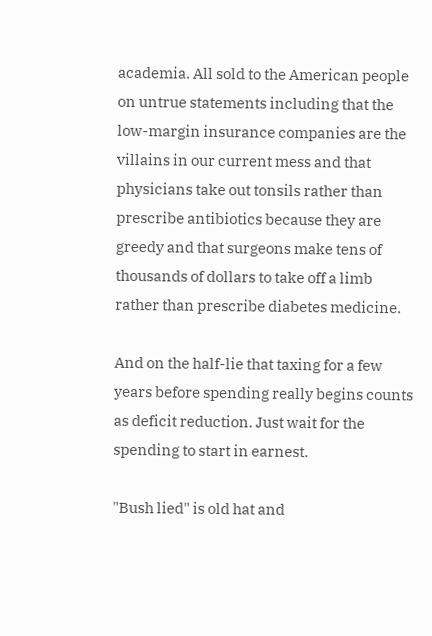academia. All sold to the American people on untrue statements including that the low-margin insurance companies are the villains in our current mess and that physicians take out tonsils rather than prescribe antibiotics because they are greedy and that surgeons make tens of thousands of dollars to take off a limb rather than prescribe diabetes medicine.

And on the half-lie that taxing for a few years before spending really begins counts as deficit reduction. Just wait for the spending to start in earnest.

"Bush lied" is old hat and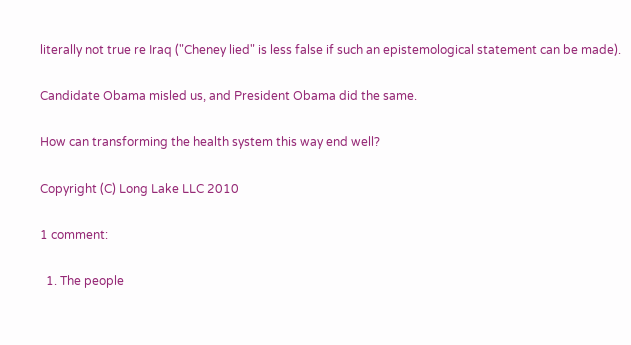literally not true re Iraq ("Cheney lied" is less false if such an epistemological statement can be made).

Candidate Obama misled us, and President Obama did the same.

How can transforming the health system this way end well?

Copyright (C) Long Lake LLC 2010

1 comment:

  1. The people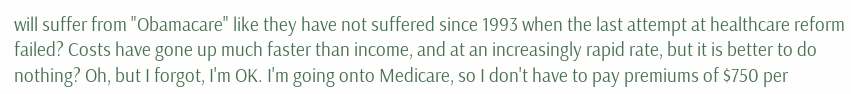will suffer from "Obamacare" like they have not suffered since 1993 when the last attempt at healthcare reform failed? Costs have gone up much faster than income, and at an increasingly rapid rate, but it is better to do nothing? Oh, but I forgot, I'm OK. I'm going onto Medicare, so I don't have to pay premiums of $750 per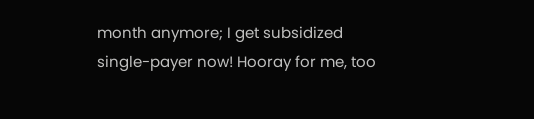month anymore; I get subsidized single-payer now! Hooray for me, too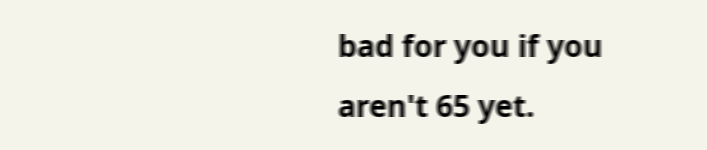bad for you if you aren't 65 yet.